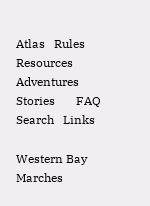Atlas   Rules   Resources   Adventures   Stories       FAQ   Search   Links

Western Bay Marches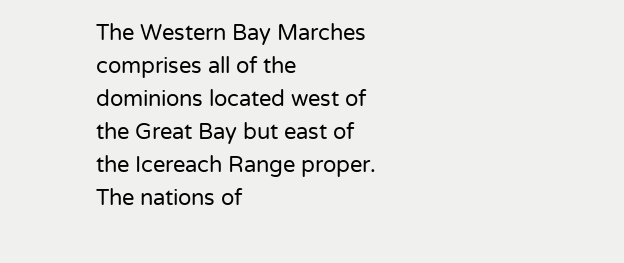The Western Bay Marches comprises all of the dominions located west of the Great Bay but east of the Icereach Range proper. The nations of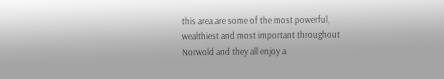this area are some of the most powerful, wealthiest and most important throughout Norwold and they all enjoy a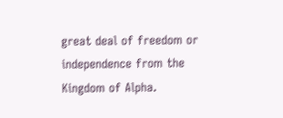great deal of freedom or independence from the Kingdom of Alpha.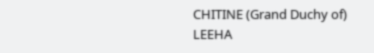CHITINE (Grand Duchy of)
LEEHA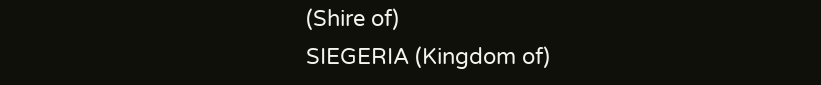(Shire of)
SIEGERIA (Kingdom of)